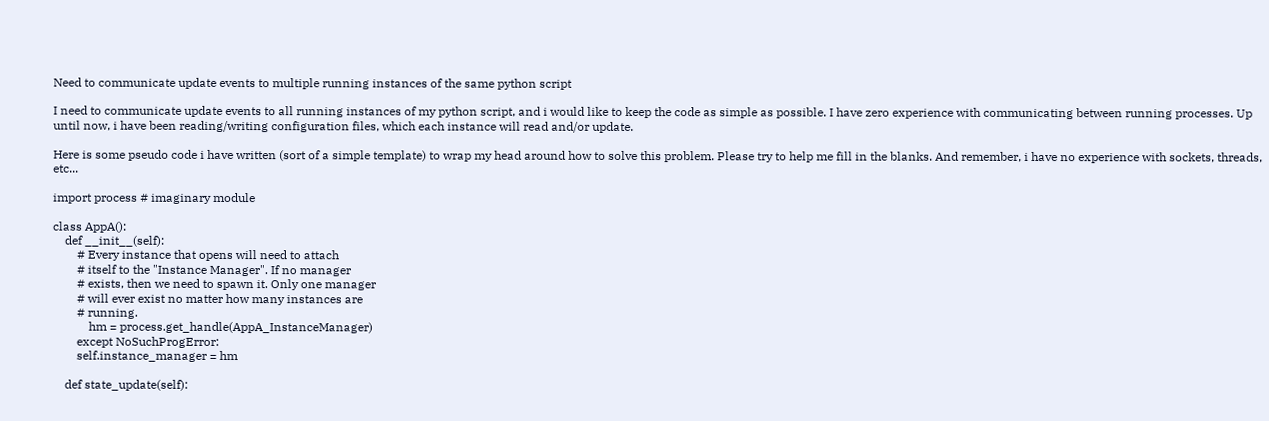Need to communicate update events to multiple running instances of the same python script

I need to communicate update events to all running instances of my python script, and i would like to keep the code as simple as possible. I have zero experience with communicating between running processes. Up until now, i have been reading/writing configuration files, which each instance will read and/or update.

Here is some pseudo code i have written (sort of a simple template) to wrap my head around how to solve this problem. Please try to help me fill in the blanks. And remember, i have no experience with sockets, threads, etc...

import process # imaginary module

class AppA():
    def __init__(self):
        # Every instance that opens will need to attach
        # itself to the "Instance Manager". If no manager
        # exists, then we need to spawn it. Only one manager
        # will ever exist no matter how many instances are
        # running.
            hm = process.get_handle(AppA_InstanceManager)
        except NoSuchProgError:
        self.instance_manager = hm

    def state_update(self):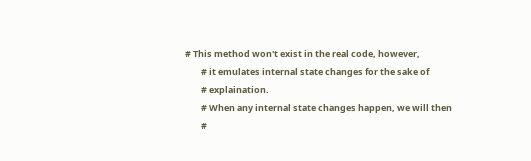# This method won't exist in the real code, however,
        # it emulates internal state changes for the sake of
        # explaination.
        # When any internal state changes happen, we will then
        #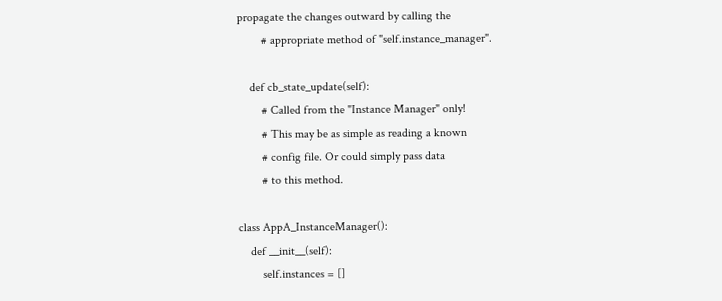propagate the changes outward by calling the
        # appropriate method of "self.instance_manager".

    def cb_state_update(self):
        # Called from the "Instance Manager" only!
        # This may be as simple as reading a known
        # config file. Or could simply pass data
        # to this method.

class AppA_InstanceManager():
    def __init__(self):
        self.instances = []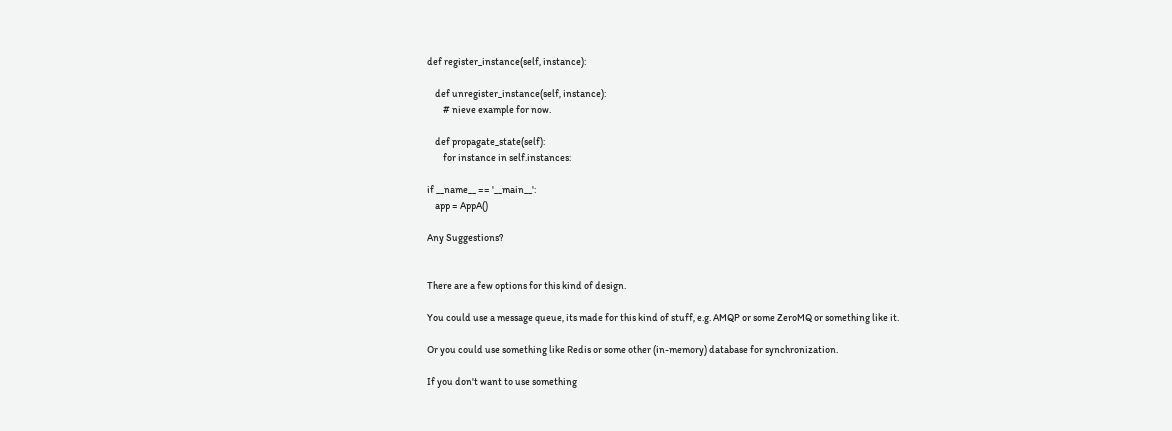def register_instance(self, instance):

    def unregister_instance(self, instance):
        # nieve example for now.

    def propagate_state(self):
        for instance in self.instances:

if __name__ == '__main__':
    app = AppA()

Any Suggestions?


There are a few options for this kind of design.

You could use a message queue, its made for this kind of stuff, e.g. AMQP or some ZeroMQ or something like it.

Or you could use something like Redis or some other (in-memory) database for synchronization.

If you don't want to use something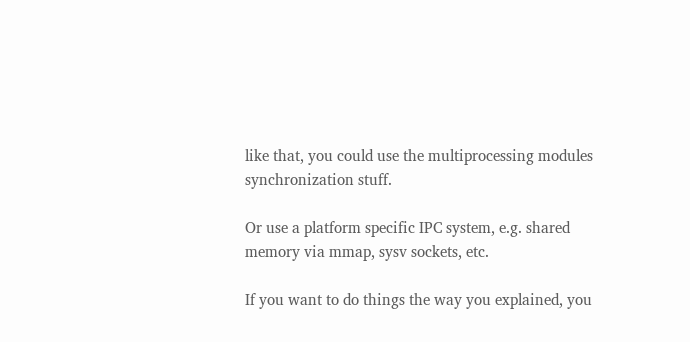like that, you could use the multiprocessing modules synchronization stuff.

Or use a platform specific IPC system, e.g. shared memory via mmap, sysv sockets, etc.

If you want to do things the way you explained, you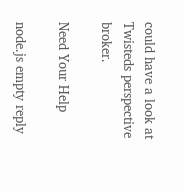could have a look at Twisteds perspective broker.

Need Your Help

node.js empty reply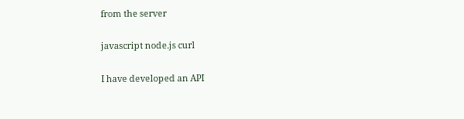from the server

javascript node.js curl

I have developed an API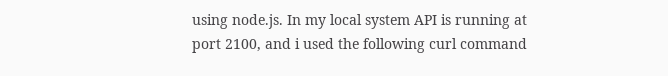using node.js. In my local system API is running at port 2100, and i used the following curl command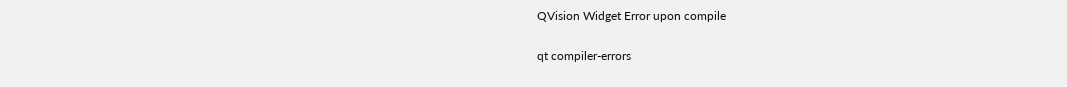QVision Widget Error upon compile

qt compiler-errors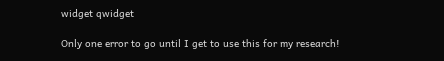widget qwidget

Only one error to go until I get to use this for my research!